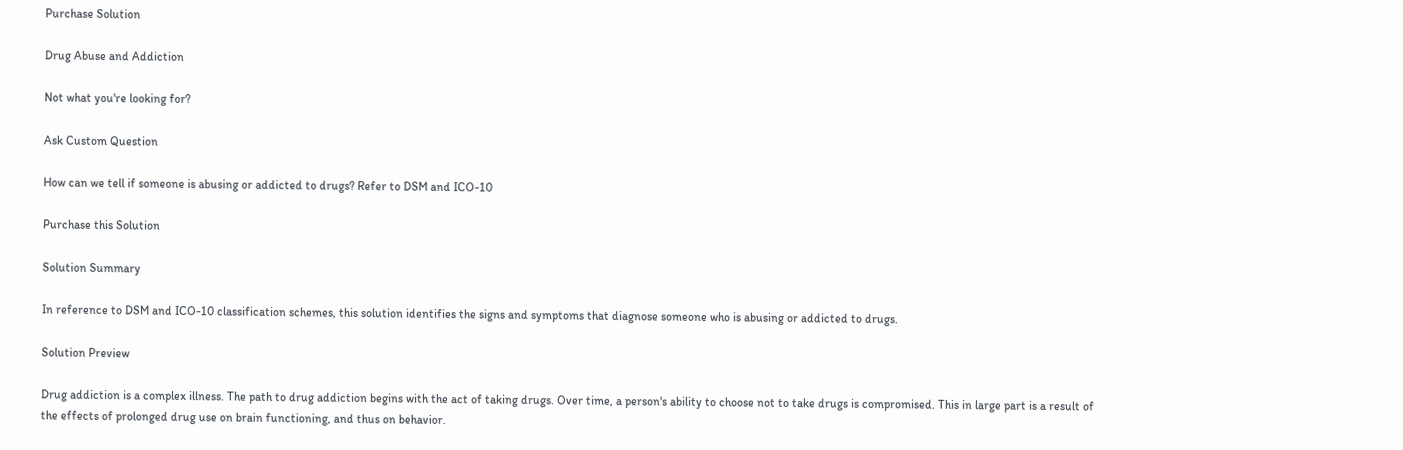Purchase Solution

Drug Abuse and Addiction

Not what you're looking for?

Ask Custom Question

How can we tell if someone is abusing or addicted to drugs? Refer to DSM and ICO-10

Purchase this Solution

Solution Summary

In reference to DSM and ICO-10 classification schemes, this solution identifies the signs and symptoms that diagnose someone who is abusing or addicted to drugs.

Solution Preview

Drug addiction is a complex illness. The path to drug addiction begins with the act of taking drugs. Over time, a person's ability to choose not to take drugs is compromised. This in large part is a result of the effects of prolonged drug use on brain functioning, and thus on behavior.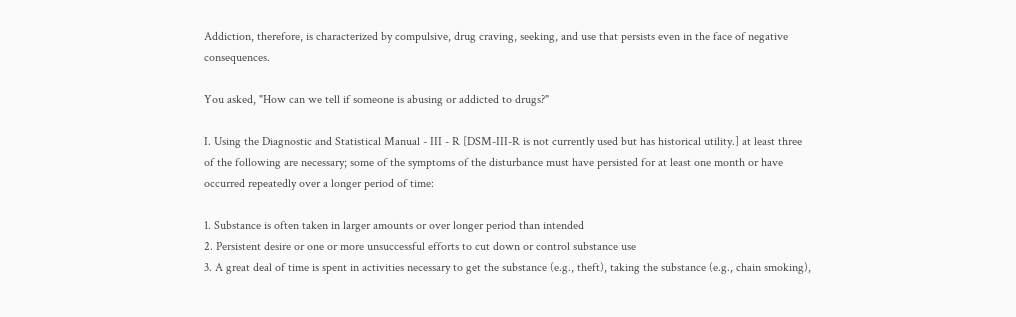Addiction, therefore, is characterized by compulsive, drug craving, seeking, and use that persists even in the face of negative consequences.

You asked, "How can we tell if someone is abusing or addicted to drugs?"

I. Using the Diagnostic and Statistical Manual - III - R [DSM-III-R is not currently used but has historical utility.] at least three of the following are necessary; some of the symptoms of the disturbance must have persisted for at least one month or have occurred repeatedly over a longer period of time:

1. Substance is often taken in larger amounts or over longer period than intended
2. Persistent desire or one or more unsuccessful efforts to cut down or control substance use
3. A great deal of time is spent in activities necessary to get the substance (e.g., theft), taking the substance (e.g., chain smoking),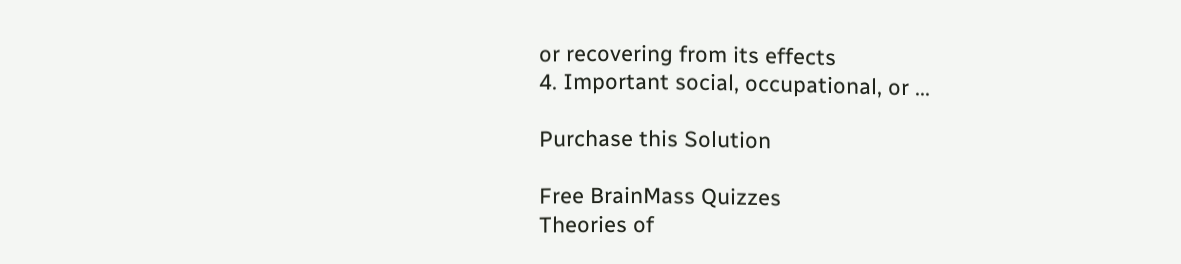or recovering from its effects
4. Important social, occupational, or ...

Purchase this Solution

Free BrainMass Quizzes
Theories of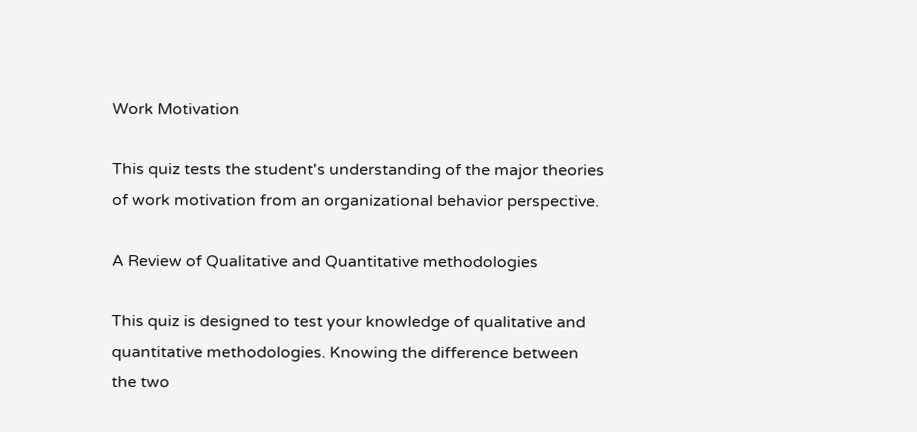Work Motivation

This quiz tests the student's understanding of the major theories of work motivation from an organizational behavior perspective.

A Review of Qualitative and Quantitative methodologies

This quiz is designed to test your knowledge of qualitative and quantitative methodologies. Knowing the difference between the two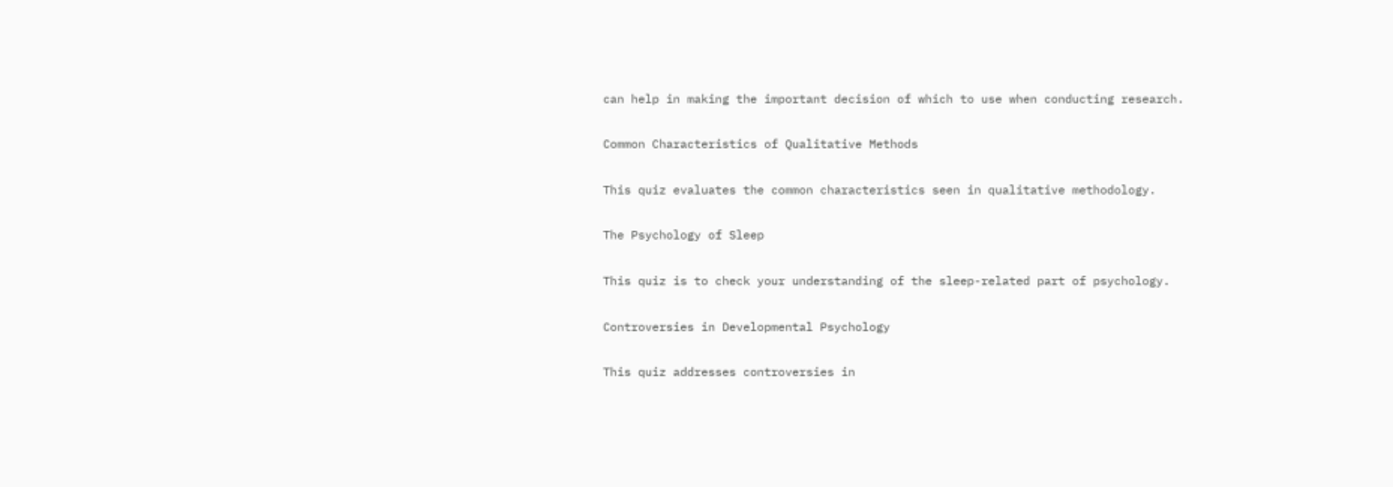can help in making the important decision of which to use when conducting research.

Common Characteristics of Qualitative Methods

This quiz evaluates the common characteristics seen in qualitative methodology.

The Psychology of Sleep

This quiz is to check your understanding of the sleep-related part of psychology.

Controversies in Developmental Psychology

This quiz addresses controversies in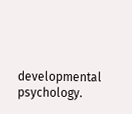developmental psychology.